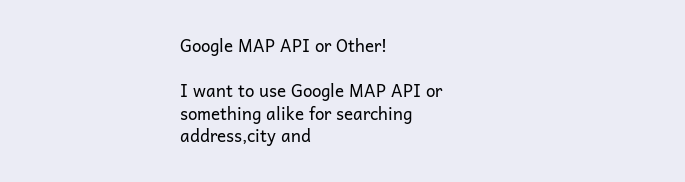Google MAP API or Other!

I want to use Google MAP API or something alike for searching address,city and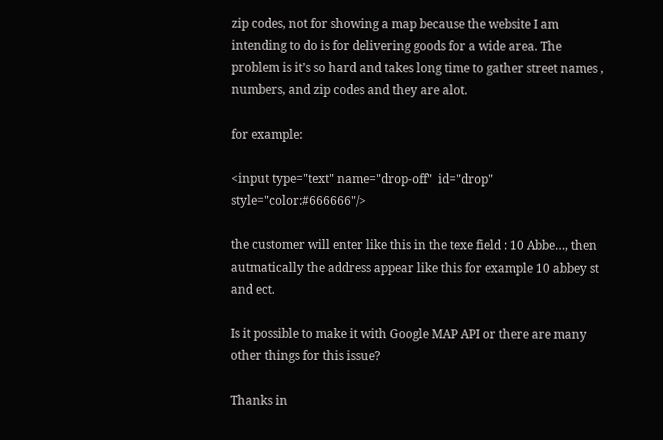zip codes, not for showing a map because the website I am intending to do is for delivering goods for a wide area. The problem is it’s so hard and takes long time to gather street names , numbers, and zip codes and they are alot.

for example:

<input type="text" name="drop-off"  id="drop"  style="color:#666666"/>

the customer will enter like this in the texe field : 10 Abbe…, then autmatically the address appear like this for example 10 abbey st and ect.

Is it possible to make it with Google MAP API or there are many other things for this issue?

Thanks in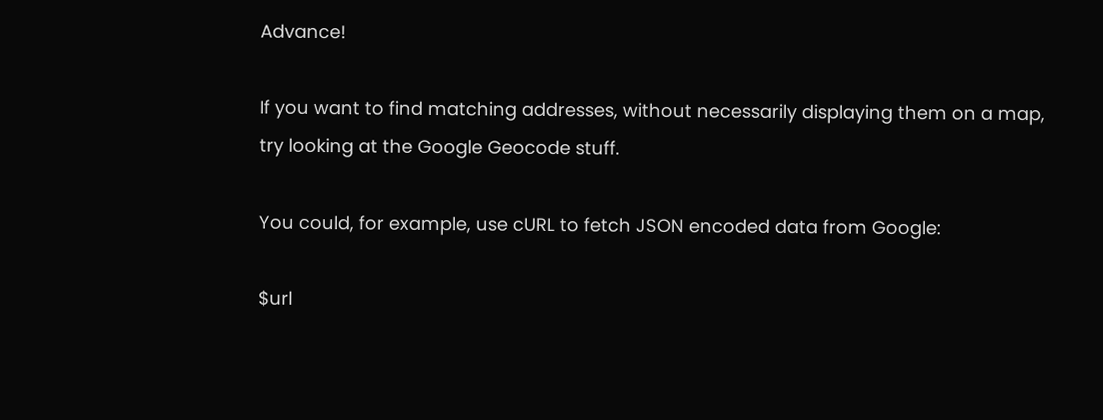Advance!

If you want to find matching addresses, without necessarily displaying them on a map, try looking at the Google Geocode stuff.

You could, for example, use cURL to fetch JSON encoded data from Google:

$url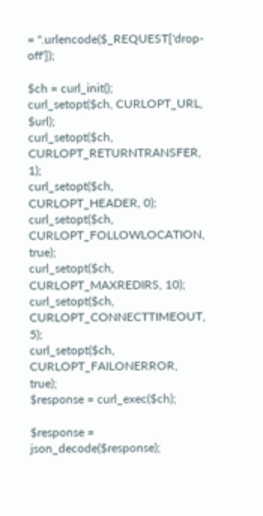= ''.urlencode($_REQUEST['drop-off']);

$ch = curl_init();
curl_setopt($ch, CURLOPT_URL, $url);
curl_setopt($ch, CURLOPT_RETURNTRANSFER, 1);
curl_setopt($ch, CURLOPT_HEADER, 0);
curl_setopt($ch, CURLOPT_FOLLOWLOCATION, true);
curl_setopt($ch, CURLOPT_MAXREDIRS, 10);
curl_setopt($ch, CURLOPT_CONNECTTIMEOUT, 5);
curl_setopt($ch, CURLOPT_FAILONERROR, true);
$response = curl_exec($ch);

$response = json_decode($response);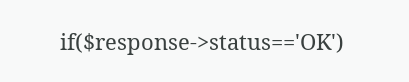if($response->status=='OK')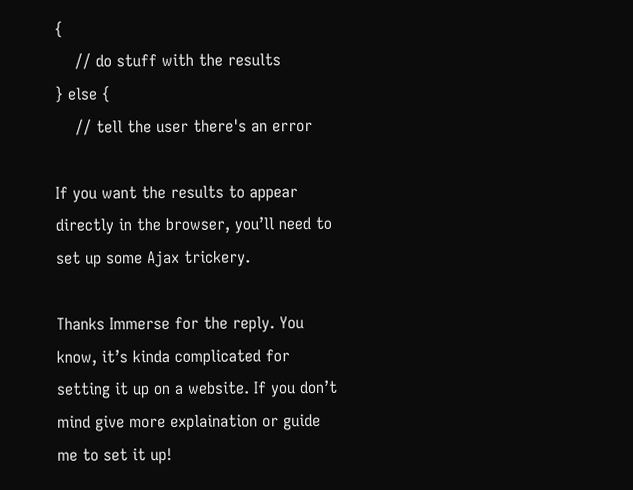{
    // do stuff with the results
} else {
    // tell the user there's an error

If you want the results to appear directly in the browser, you’ll need to set up some Ajax trickery.

Thanks Immerse for the reply. You know, it’s kinda complicated for setting it up on a website. If you don’t mind give more explaination or guide me to set it up!